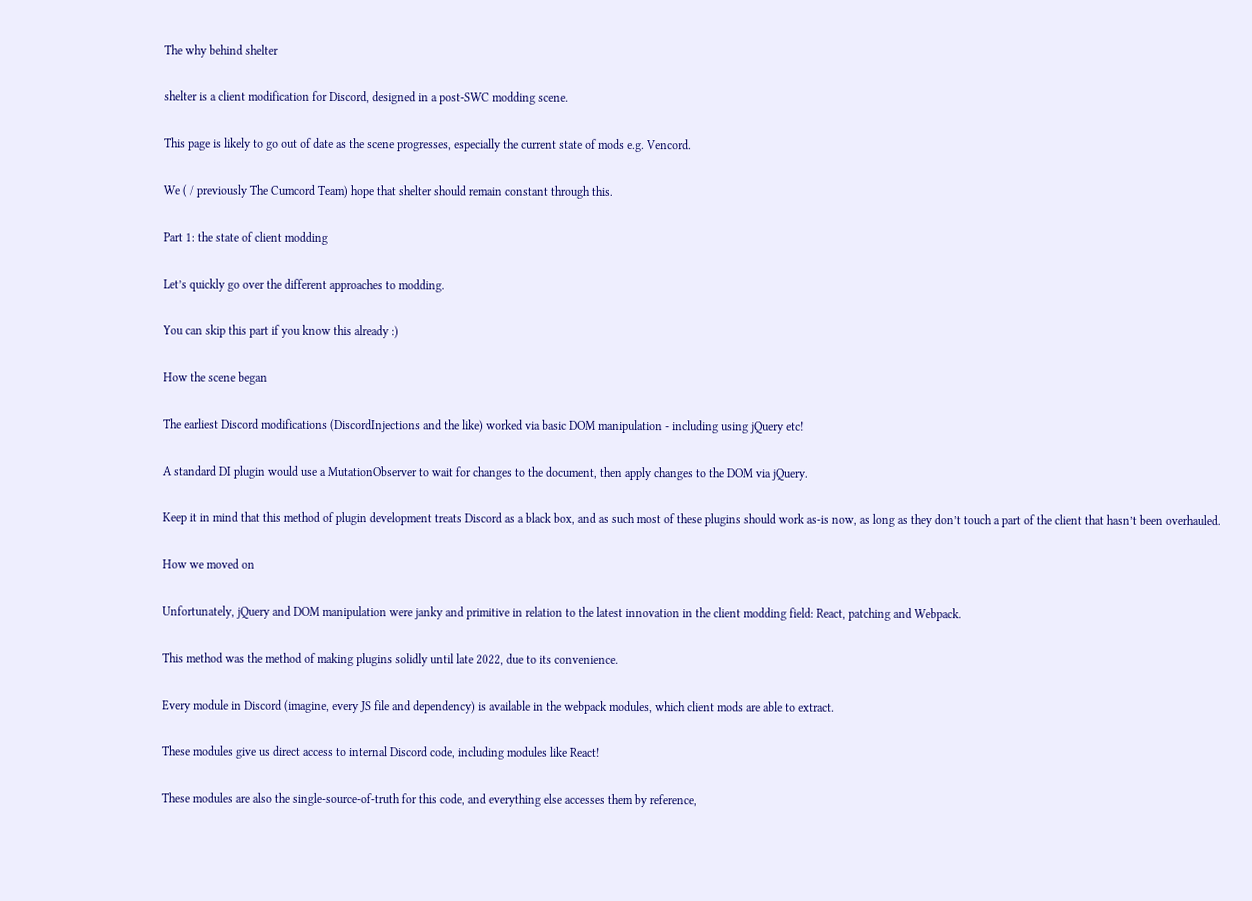The why behind shelter

shelter is a client modification for Discord, designed in a post-SWC modding scene.

This page is likely to go out of date as the scene progresses, especially the current state of mods e.g. Vencord.

We ( / previously The Cumcord Team) hope that shelter should remain constant through this.

Part 1: the state of client modding

Let’s quickly go over the different approaches to modding.

You can skip this part if you know this already :)

How the scene began

The earliest Discord modifications (DiscordInjections and the like) worked via basic DOM manipulation - including using jQuery etc!

A standard DI plugin would use a MutationObserver to wait for changes to the document, then apply changes to the DOM via jQuery.

Keep it in mind that this method of plugin development treats Discord as a black box, and as such most of these plugins should work as-is now, as long as they don’t touch a part of the client that hasn’t been overhauled.

How we moved on

Unfortunately, jQuery and DOM manipulation were janky and primitive in relation to the latest innovation in the client modding field: React, patching and Webpack.

This method was the method of making plugins solidly until late 2022, due to its convenience.

Every module in Discord (imagine, every JS file and dependency) is available in the webpack modules, which client mods are able to extract.

These modules give us direct access to internal Discord code, including modules like React!

These modules are also the single-source-of-truth for this code, and everything else accesses them by reference,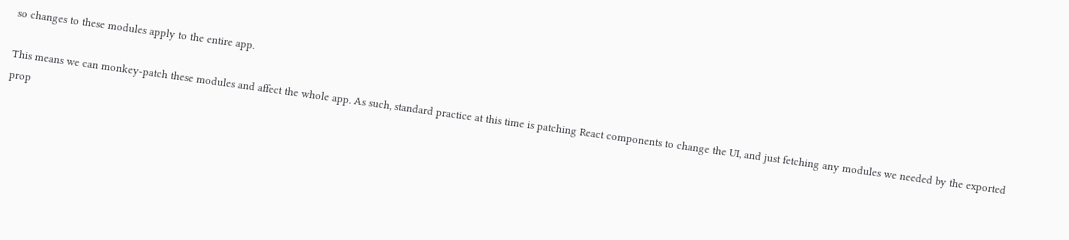so changes to these modules apply to the entire app.

This means we can monkey-patch these modules and affect the whole app. As such, standard practice at this time is patching React components to change the UI, and just fetching any modules we needed by the exported prop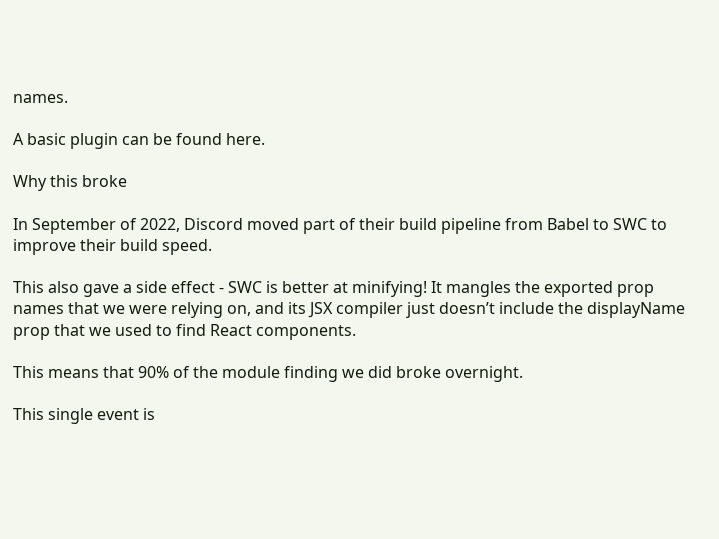names.

A basic plugin can be found here.

Why this broke

In September of 2022, Discord moved part of their build pipeline from Babel to SWC to improve their build speed.

This also gave a side effect - SWC is better at minifying! It mangles the exported prop names that we were relying on, and its JSX compiler just doesn’t include the displayName prop that we used to find React components.

This means that 90% of the module finding we did broke overnight.

This single event is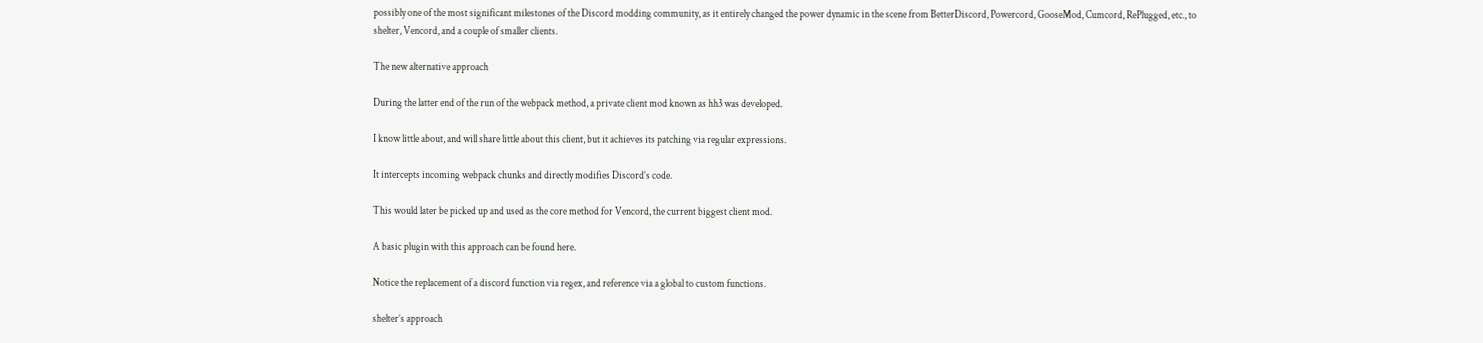possibly one of the most significant milestones of the Discord modding community, as it entirely changed the power dynamic in the scene from BetterDiscord, Powercord, GooseMod, Cumcord, RePlugged, etc., to shelter, Vencord, and a couple of smaller clients.

The new alternative approach

During the latter end of the run of the webpack method, a private client mod known as hh3 was developed.

I know little about, and will share little about this client, but it achieves its patching via regular expressions.

It intercepts incoming webpack chunks and directly modifies Discord’s code.

This would later be picked up and used as the core method for Vencord, the current biggest client mod.

A basic plugin with this approach can be found here.

Notice the replacement of a discord function via regex, and reference via a global to custom functions.

shelter’s approach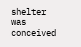shelter was conceived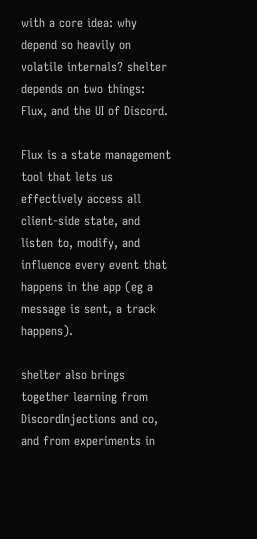with a core idea: why depend so heavily on volatile internals? shelter depends on two things: Flux, and the UI of Discord.

Flux is a state management tool that lets us effectively access all client-side state, and listen to, modify, and influence every event that happens in the app (eg a message is sent, a track happens).

shelter also brings together learning from DiscordInjections and co, and from experiments in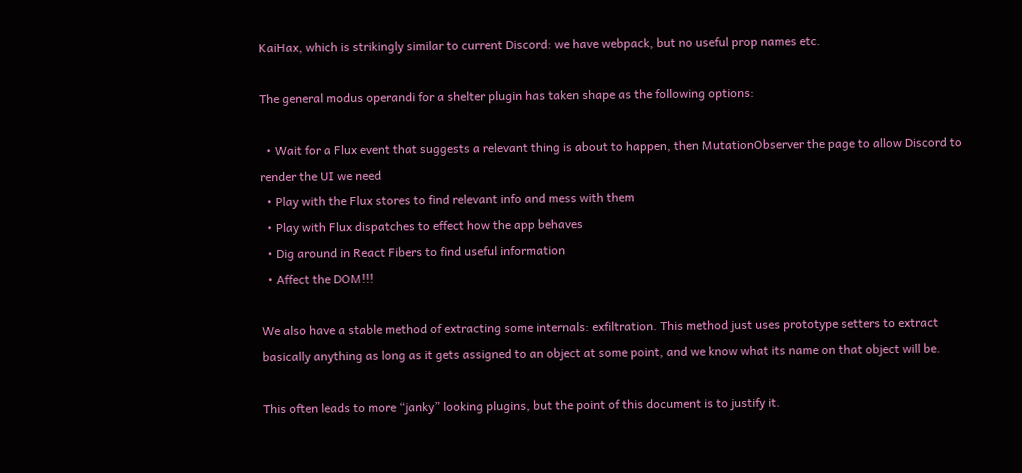KaiHax, which is strikingly similar to current Discord: we have webpack, but no useful prop names etc.

The general modus operandi for a shelter plugin has taken shape as the following options:

  • Wait for a Flux event that suggests a relevant thing is about to happen, then MutationObserver the page to allow Discord to render the UI we need
  • Play with the Flux stores to find relevant info and mess with them
  • Play with Flux dispatches to effect how the app behaves
  • Dig around in React Fibers to find useful information
  • Affect the DOM!!!

We also have a stable method of extracting some internals: exfiltration. This method just uses prototype setters to extract basically anything as long as it gets assigned to an object at some point, and we know what its name on that object will be.

This often leads to more “janky” looking plugins, but the point of this document is to justify it.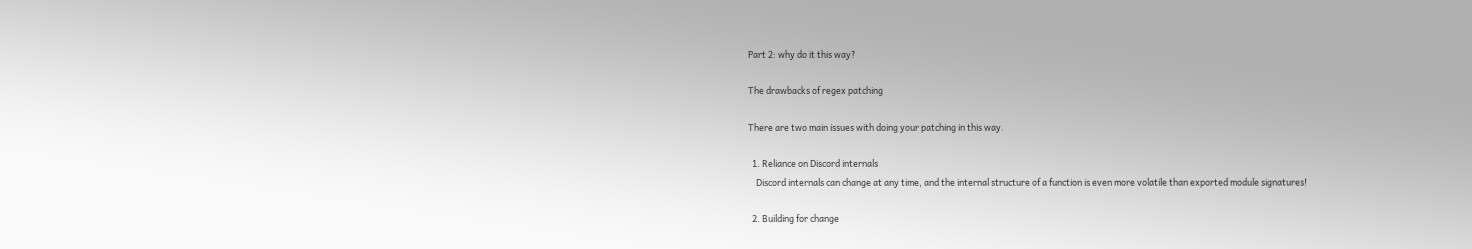Part 2: why do it this way?

The drawbacks of regex patching

There are two main issues with doing your patching in this way.

  1. Reliance on Discord internals
    Discord internals can change at any time, and the internal structure of a function is even more volatile than exported module signatures!

  2. Building for change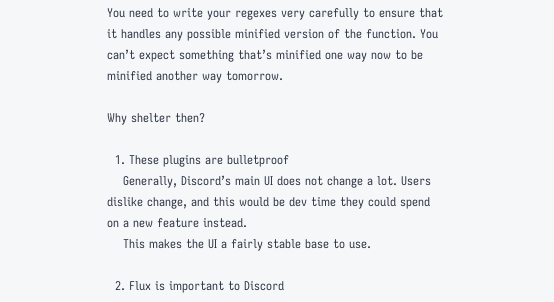You need to write your regexes very carefully to ensure that it handles any possible minified version of the function. You can’t expect something that’s minified one way now to be minified another way tomorrow.

Why shelter then?

  1. These plugins are bulletproof
    Generally, Discord’s main UI does not change a lot. Users dislike change, and this would be dev time they could spend on a new feature instead.
    This makes the UI a fairly stable base to use.

  2. Flux is important to Discord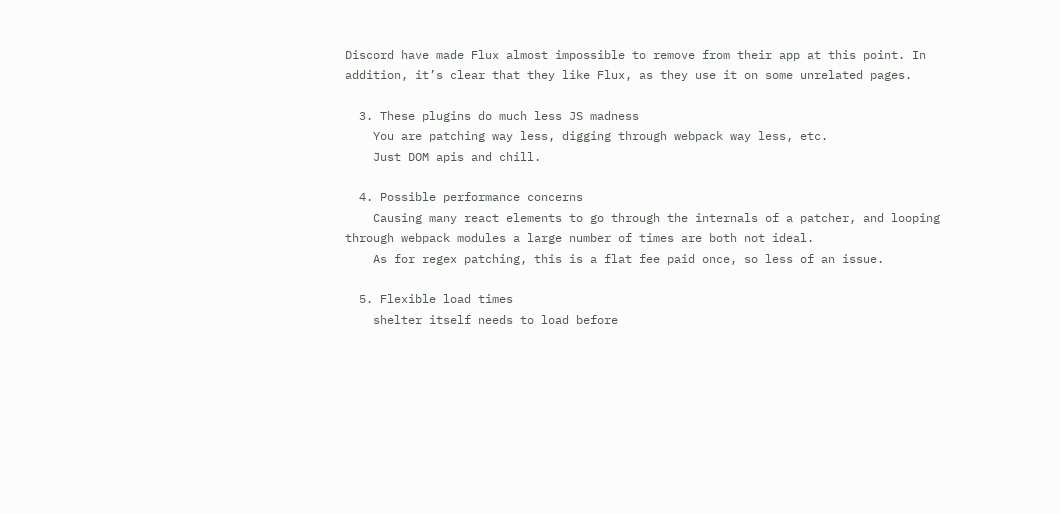Discord have made Flux almost impossible to remove from their app at this point. In addition, it’s clear that they like Flux, as they use it on some unrelated pages.

  3. These plugins do much less JS madness
    You are patching way less, digging through webpack way less, etc.
    Just DOM apis and chill.

  4. Possible performance concerns
    Causing many react elements to go through the internals of a patcher, and looping through webpack modules a large number of times are both not ideal.
    As for regex patching, this is a flat fee paid once, so less of an issue.

  5. Flexible load times
    shelter itself needs to load before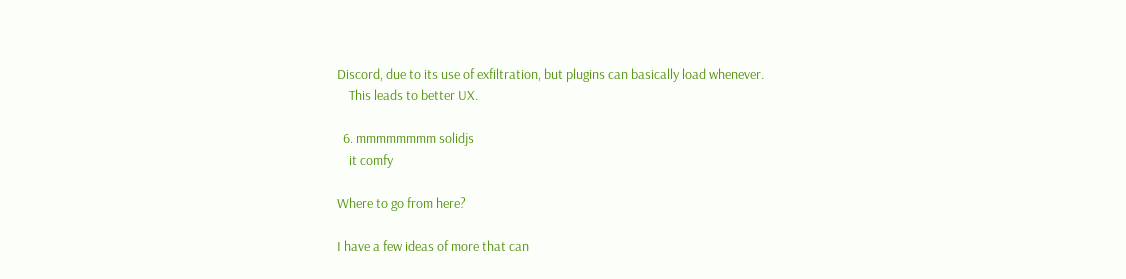Discord, due to its use of exfiltration, but plugins can basically load whenever.
    This leads to better UX.

  6. mmmmmmmm solidjs
    it comfy

Where to go from here?

I have a few ideas of more that can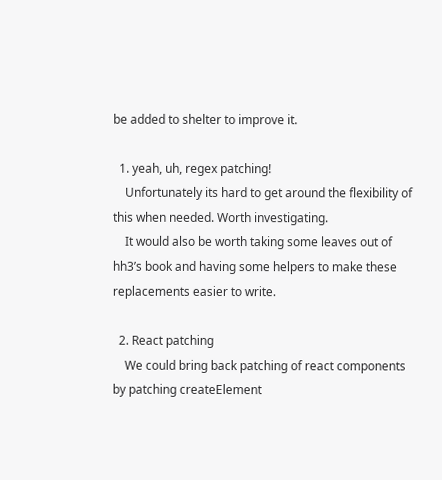be added to shelter to improve it.

  1. yeah, uh, regex patching!
    Unfortunately its hard to get around the flexibility of this when needed. Worth investigating.
    It would also be worth taking some leaves out of hh3’s book and having some helpers to make these replacements easier to write.

  2. React patching
    We could bring back patching of react components by patching createElement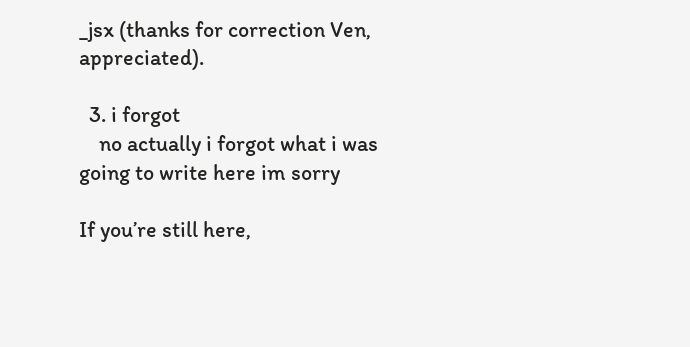_jsx (thanks for correction Ven, appreciated).

  3. i forgot
    no actually i forgot what i was going to write here im sorry

If you’re still here,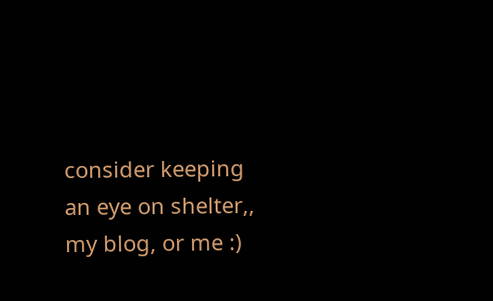consider keeping an eye on shelter,, my blog, or me :)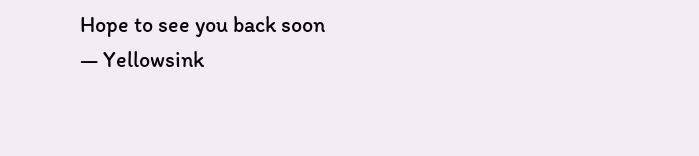Hope to see you back soon
— Yellowsink